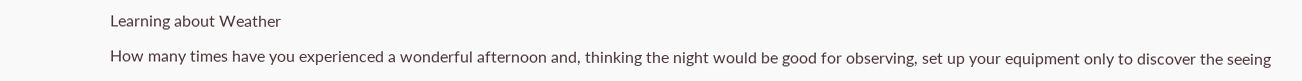Learning about Weather

How many times have you experienced a wonderful afternoon and, thinking the night would be good for observing, set up your equipment only to discover the seeing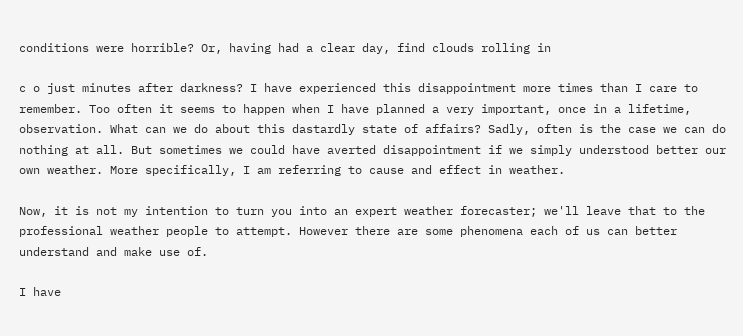conditions were horrible? Or, having had a clear day, find clouds rolling in

c o just minutes after darkness? I have experienced this disappointment more times than I care to remember. Too often it seems to happen when I have planned a very important, once in a lifetime, observation. What can we do about this dastardly state of affairs? Sadly, often is the case we can do nothing at all. But sometimes we could have averted disappointment if we simply understood better our own weather. More specifically, I am referring to cause and effect in weather.

Now, it is not my intention to turn you into an expert weather forecaster; we'll leave that to the professional weather people to attempt. However there are some phenomena each of us can better understand and make use of.

I have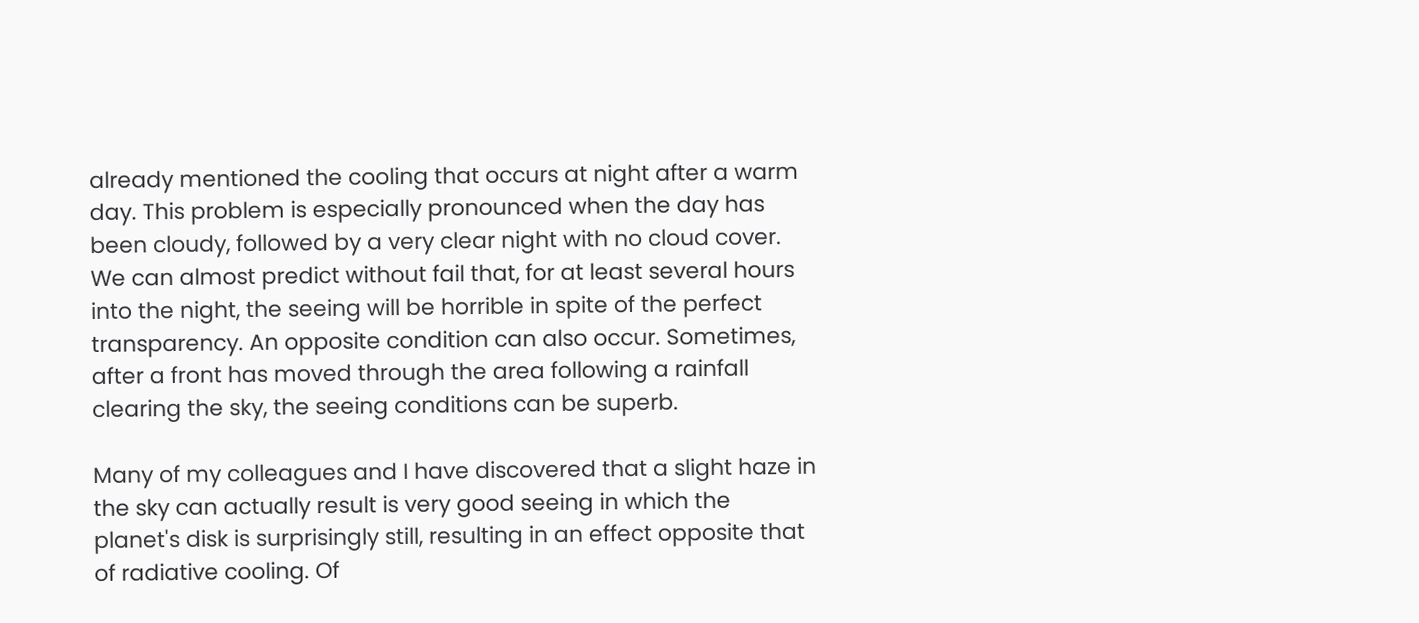already mentioned the cooling that occurs at night after a warm day. This problem is especially pronounced when the day has been cloudy, followed by a very clear night with no cloud cover. We can almost predict without fail that, for at least several hours into the night, the seeing will be horrible in spite of the perfect transparency. An opposite condition can also occur. Sometimes, after a front has moved through the area following a rainfall clearing the sky, the seeing conditions can be superb.

Many of my colleagues and I have discovered that a slight haze in the sky can actually result is very good seeing in which the planet's disk is surprisingly still, resulting in an effect opposite that of radiative cooling. Of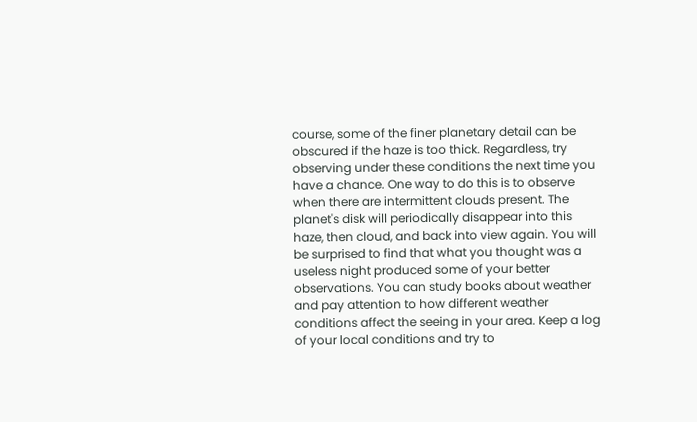course, some of the finer planetary detail can be obscured if the haze is too thick. Regardless, try observing under these conditions the next time you have a chance. One way to do this is to observe when there are intermittent clouds present. The planet's disk will periodically disappear into this haze, then cloud, and back into view again. You will be surprised to find that what you thought was a useless night produced some of your better observations. You can study books about weather and pay attention to how different weather conditions affect the seeing in your area. Keep a log of your local conditions and try to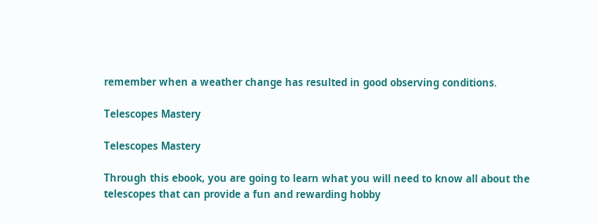remember when a weather change has resulted in good observing conditions.

Telescopes Mastery

Telescopes Mastery

Through this ebook, you are going to learn what you will need to know all about the telescopes that can provide a fun and rewarding hobby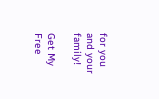for you and your family!

Get My Free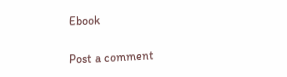Ebook

Post a comment